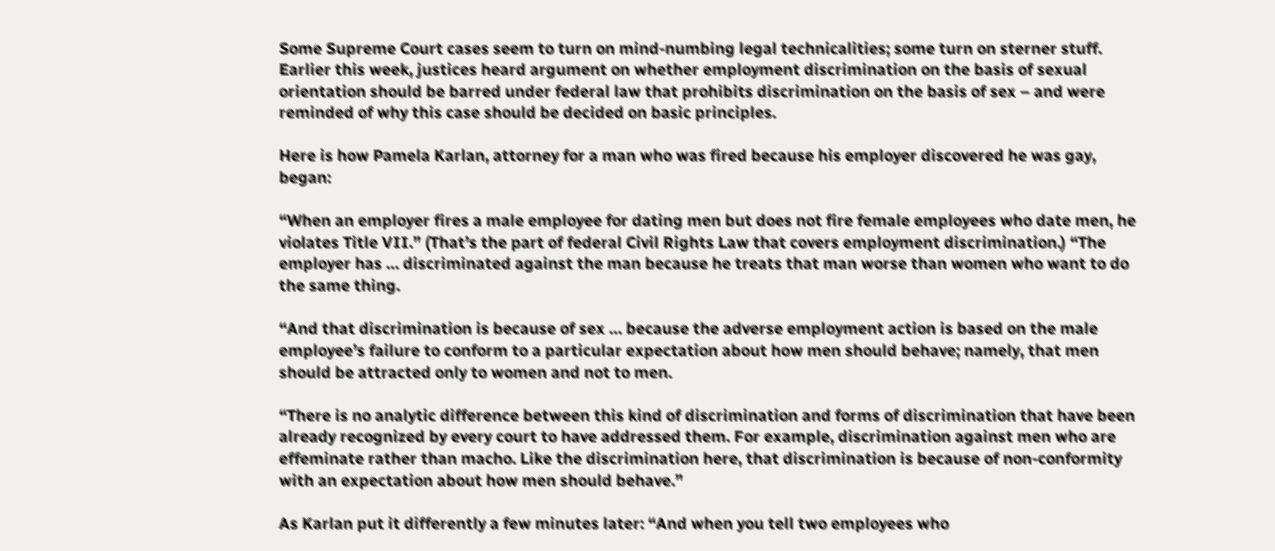Some Supreme Court cases seem to turn on mind-numbing legal technicalities; some turn on sterner stuff. Earlier this week, justices heard argument on whether employment discrimination on the basis of sexual orientation should be barred under federal law that prohibits discrimination on the basis of sex – and were reminded of why this case should be decided on basic principles.

Here is how Pamela Karlan, attorney for a man who was fired because his employer discovered he was gay, began:

“When an employer fires a male employee for dating men but does not fire female employees who date men, he violates Title VII.” (That’s the part of federal Civil Rights Law that covers employment discrimination.) “The employer has … discriminated against the man because he treats that man worse than women who want to do the same thing.

“And that discrimination is because of sex … because the adverse employment action is based on the male employee’s failure to conform to a particular expectation about how men should behave; namely, that men should be attracted only to women and not to men.

“There is no analytic difference between this kind of discrimination and forms of discrimination that have been already recognized by every court to have addressed them. For example, discrimination against men who are effeminate rather than macho. Like the discrimination here, that discrimination is because of non-conformity with an expectation about how men should behave.”

As Karlan put it differently a few minutes later: “And when you tell two employees who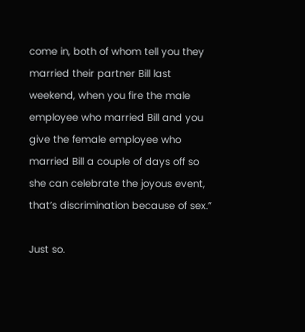come in, both of whom tell you they married their partner Bill last weekend, when you fire the male employee who married Bill and you give the female employee who married Bill a couple of days off so she can celebrate the joyous event, that’s discrimination because of sex.”

Just so.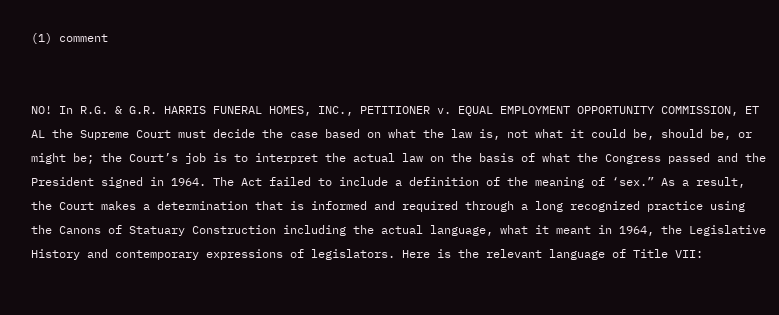(1) comment


NO! In R.G. & G.R. HARRIS FUNERAL HOMES, INC., PETITIONER v. EQUAL EMPLOYMENT OPPORTUNITY COMMISSION, ET AL the Supreme Court must decide the case based on what the law is, not what it could be, should be, or might be; the Court’s job is to interpret the actual law on the basis of what the Congress passed and the President signed in 1964. The Act failed to include a definition of the meaning of ‘sex.” As a result, the Court makes a determination that is informed and required through a long recognized practice using the Canons of Statuary Construction including the actual language, what it meant in 1964, the Legislative History and contemporary expressions of legislators. Here is the relevant language of Title VII: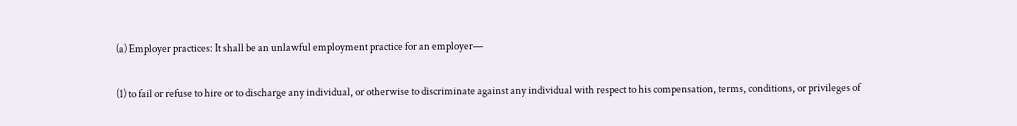(a) Employer practices: It shall be an unlawful employment practice for an employer—

(1) to fail or refuse to hire or to discharge any individual, or otherwise to discriminate against any individual with respect to his compensation, terms, conditions, or privileges of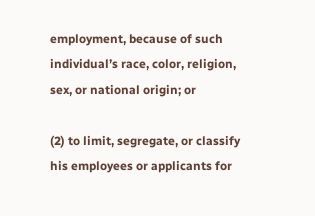employment, because of such individual’s race, color, religion, sex, or national origin; or

(2) to limit, segregate, or classify his employees or applicants for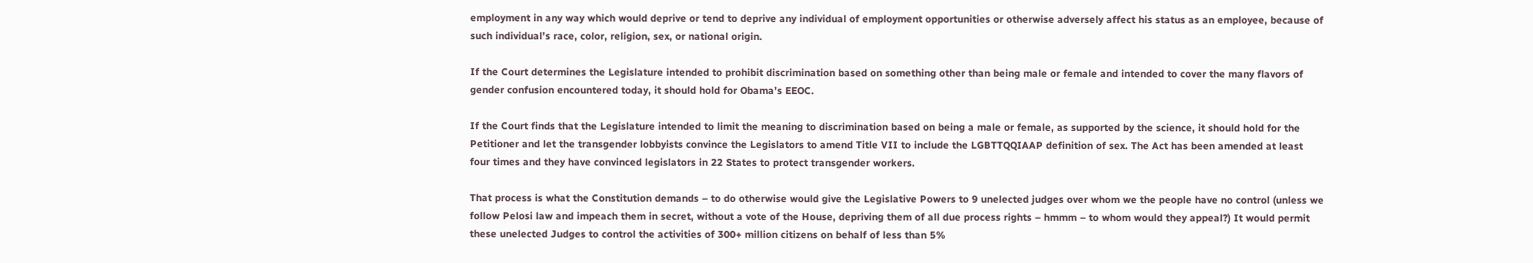employment in any way which would deprive or tend to deprive any individual of employment opportunities or otherwise adversely affect his status as an employee, because of such individual’s race, color, religion, sex, or national origin.

If the Court determines the Legislature intended to prohibit discrimination based on something other than being male or female and intended to cover the many flavors of gender confusion encountered today, it should hold for Obama’s EEOC.

If the Court finds that the Legislature intended to limit the meaning to discrimination based on being a male or female, as supported by the science, it should hold for the Petitioner and let the transgender lobbyists convince the Legislators to amend Title VII to include the LGBTTQQIAAP definition of sex. The Act has been amended at least four times and they have convinced legislators in 22 States to protect transgender workers.

That process is what the Constitution demands – to do otherwise would give the Legislative Powers to 9 unelected judges over whom we the people have no control (unless we follow Pelosi law and impeach them in secret, without a vote of the House, depriving them of all due process rights – hmmm – to whom would they appeal?) It would permit these unelected Judges to control the activities of 300+ million citizens on behalf of less than 5%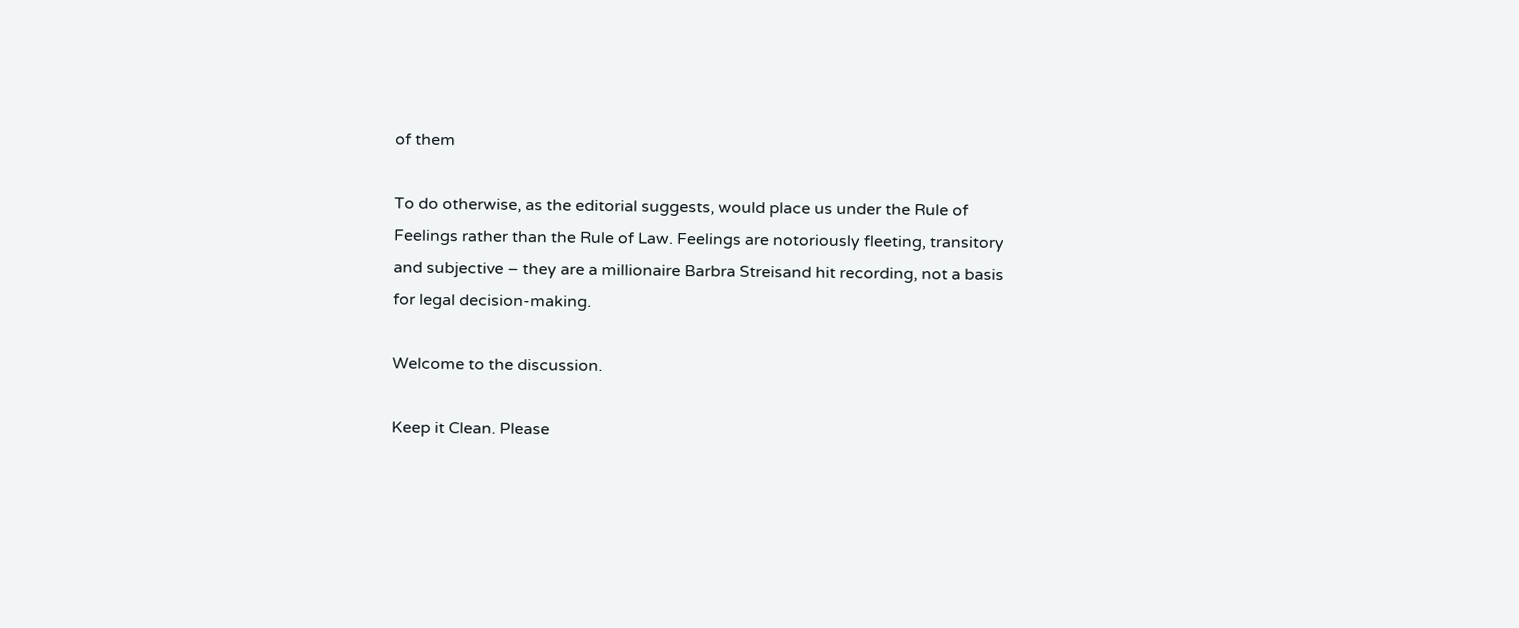of them

To do otherwise, as the editorial suggests, would place us under the Rule of Feelings rather than the Rule of Law. Feelings are notoriously fleeting, transitory and subjective – they are a millionaire Barbra Streisand hit recording, not a basis for legal decision-making.

Welcome to the discussion.

Keep it Clean. Please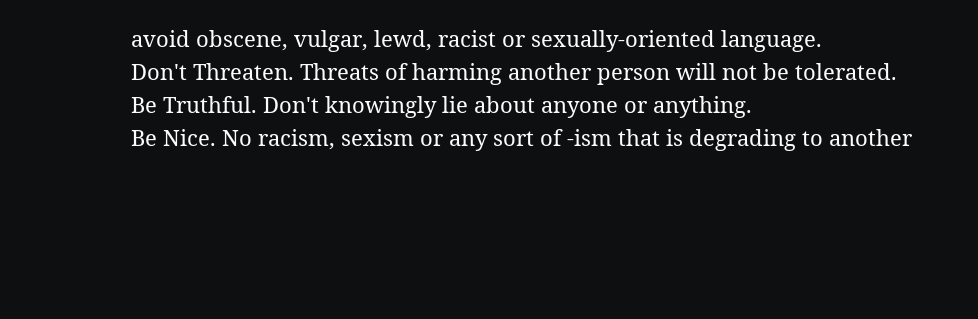avoid obscene, vulgar, lewd, racist or sexually-oriented language.
Don't Threaten. Threats of harming another person will not be tolerated.
Be Truthful. Don't knowingly lie about anyone or anything.
Be Nice. No racism, sexism or any sort of -ism that is degrading to another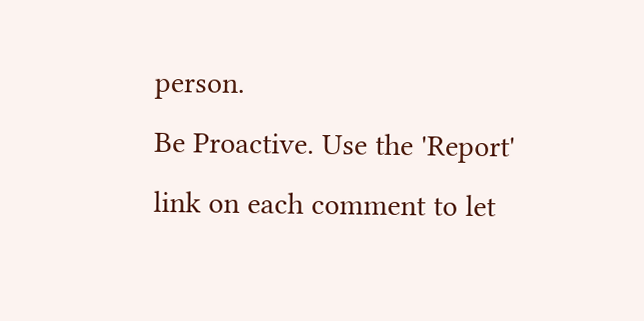person.
Be Proactive. Use the 'Report' link on each comment to let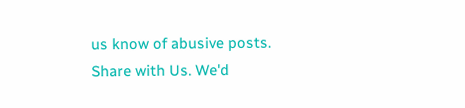us know of abusive posts.
Share with Us. We'd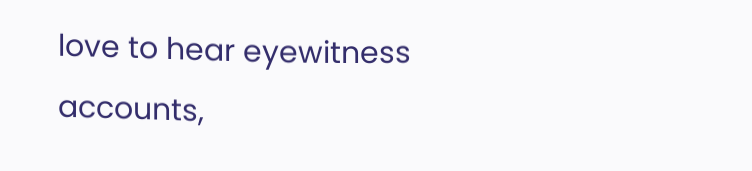love to hear eyewitness accounts,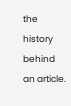the history behind an article.